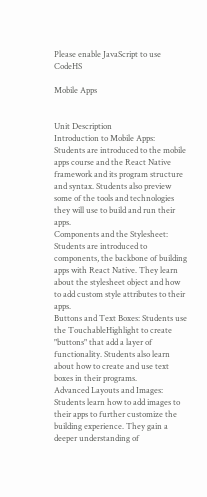Please enable JavaScript to use CodeHS

Mobile Apps


Unit Description
Introduction to Mobile Apps: Students are introduced to the mobile apps course and the React Native framework and its program structure and syntax. Students also preview some of the tools and technologies they will use to build and run their apps.
Components and the Stylesheet: Students are introduced to components, the backbone of building apps with React Native. They learn about the stylesheet object and how to add custom style attributes to their apps.
Buttons and Text Boxes: Students use the TouchableHighlight to create "buttons" that add a layer of functionality. Students also learn about how to create and use text boxes in their programs.
Advanced Layouts and Images: Students learn how to add images to their apps to further customize the building experience. They gain a deeper understanding of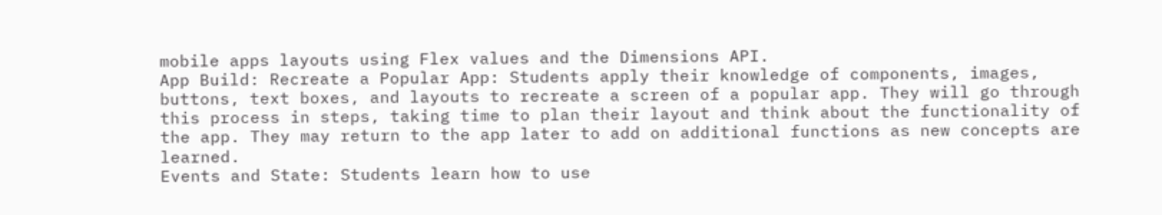mobile apps layouts using Flex values and the Dimensions API.
App Build: Recreate a Popular App: Students apply their knowledge of components, images, buttons, text boxes, and layouts to recreate a screen of a popular app. They will go through this process in steps, taking time to plan their layout and think about the functionality of the app. They may return to the app later to add on additional functions as new concepts are learned.
Events and State: Students learn how to use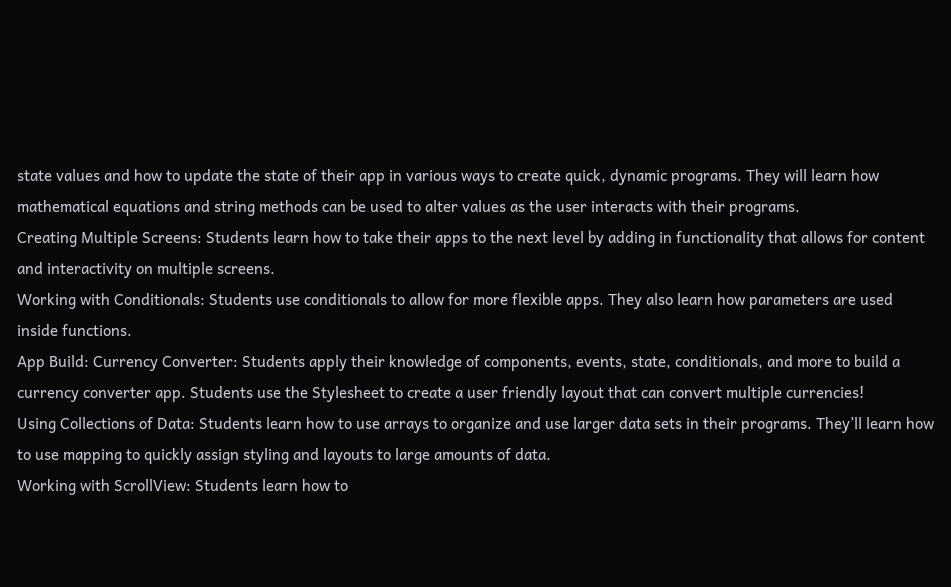state values and how to update the state of their app in various ways to create quick, dynamic programs. They will learn how mathematical equations and string methods can be used to alter values as the user interacts with their programs.
Creating Multiple Screens: Students learn how to take their apps to the next level by adding in functionality that allows for content and interactivity on multiple screens.
Working with Conditionals: Students use conditionals to allow for more flexible apps. They also learn how parameters are used inside functions.
App Build: Currency Converter: Students apply their knowledge of components, events, state, conditionals, and more to build a currency converter app. Students use the Stylesheet to create a user friendly layout that can convert multiple currencies!
Using Collections of Data: Students learn how to use arrays to organize and use larger data sets in their programs. They’ll learn how to use mapping to quickly assign styling and layouts to large amounts of data.
Working with ScrollView: Students learn how to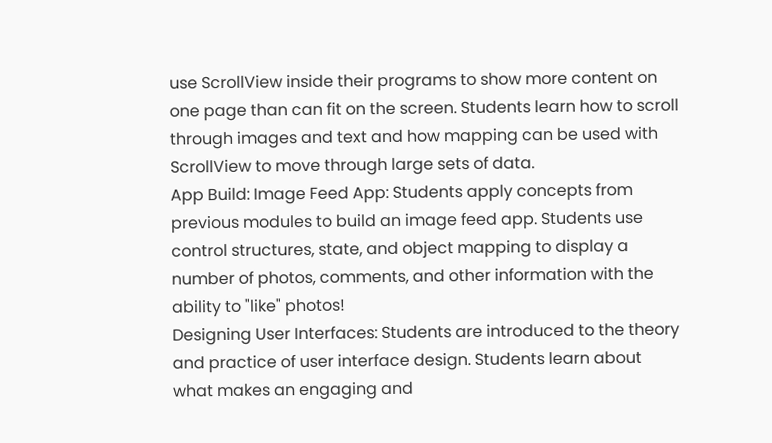use ScrollView inside their programs to show more content on one page than can fit on the screen. Students learn how to scroll through images and text and how mapping can be used with ScrollView to move through large sets of data.
App Build: Image Feed App: Students apply concepts from previous modules to build an image feed app. Students use control structures, state, and object mapping to display a number of photos, comments, and other information with the ability to "like" photos!
Designing User Interfaces: Students are introduced to the theory and practice of user interface design. Students learn about what makes an engaging and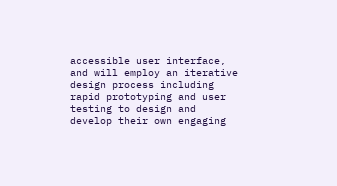accessible user interface, and will employ an iterative design process including rapid prototyping and user testing to design and develop their own engaging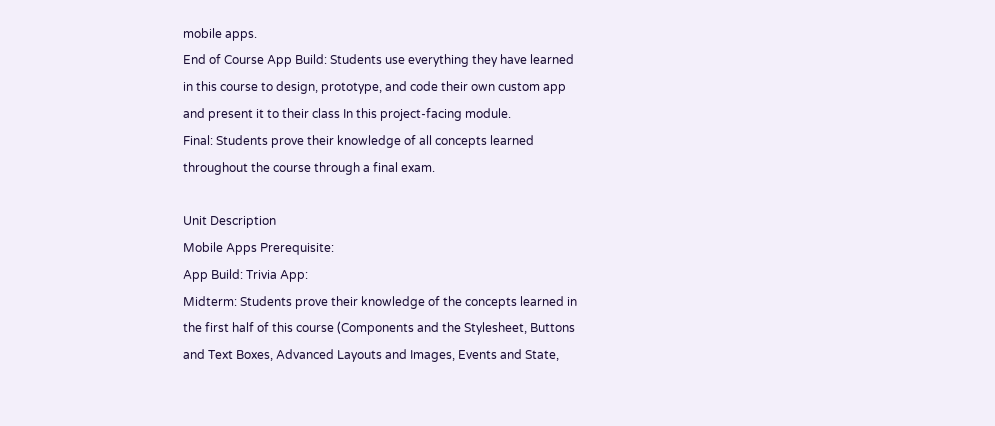mobile apps.
End of Course App Build: Students use everything they have learned in this course to design, prototype, and code their own custom app and present it to their class In this project-facing module.
Final: Students prove their knowledge of all concepts learned throughout the course through a final exam.

Unit Description
Mobile Apps Prerequisite:
App Build: Trivia App:
Midterm: Students prove their knowledge of the concepts learned in the first half of this course (Components and the Stylesheet, Buttons and Text Boxes, Advanced Layouts and Images, Events and State,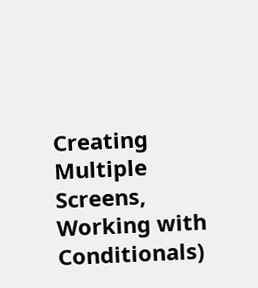Creating Multiple Screens, Working with Conditionals)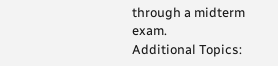through a midterm exam.
Additional Topics: